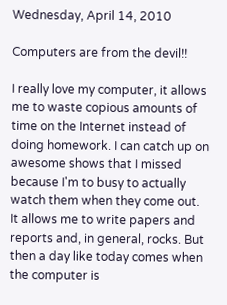Wednesday, April 14, 2010

Computers are from the devil!!

I really love my computer, it allows me to waste copious amounts of time on the Internet instead of doing homework. I can catch up on awesome shows that I missed because I'm to busy to actually watch them when they come out. It allows me to write papers and reports and, in general, rocks. But then a day like today comes when the computer is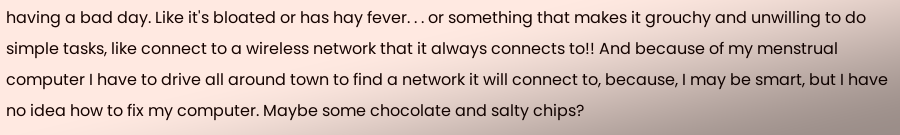having a bad day. Like it's bloated or has hay fever. . . or something that makes it grouchy and unwilling to do simple tasks, like connect to a wireless network that it always connects to!! And because of my menstrual computer I have to drive all around town to find a network it will connect to, because, I may be smart, but I have no idea how to fix my computer. Maybe some chocolate and salty chips?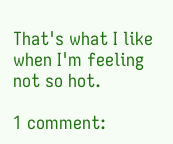That's what I like when I'm feeling not so hot.

1 comment: